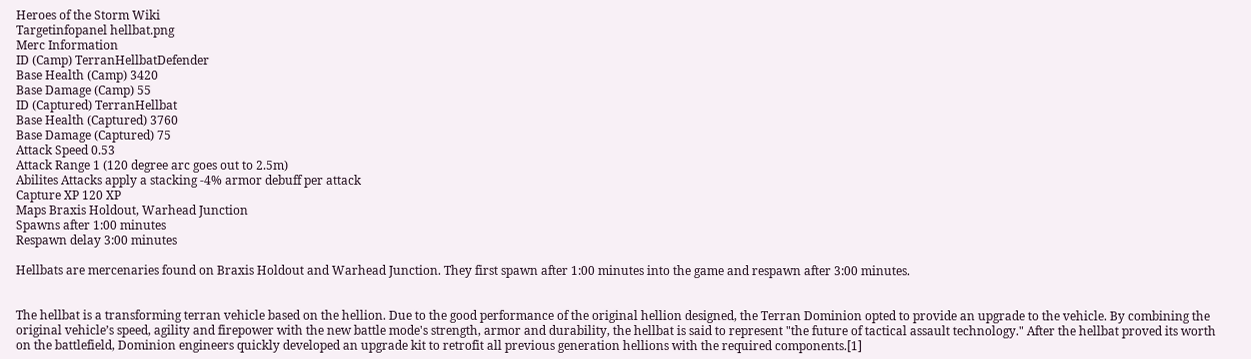Heroes of the Storm Wiki
Targetinfopanel hellbat.png
Merc Information
ID (Camp) TerranHellbatDefender
Base Health (Camp) 3420
Base Damage (Camp) 55
ID (Captured) TerranHellbat
Base Health (Captured) 3760
Base Damage (Captured) 75
Attack Speed 0.53
Attack Range 1 (120 degree arc goes out to 2.5m)
Abilites Attacks apply a stacking -4% armor debuff per attack
Capture XP 120 XP
Maps Braxis Holdout, Warhead Junction
Spawns after 1:00 minutes
Respawn delay 3:00 minutes

Hellbats are mercenaries found on Braxis Holdout and Warhead Junction. They first spawn after 1:00 minutes into the game and respawn after 3:00 minutes.


The hellbat is a transforming terran vehicle based on the hellion. Due to the good performance of the original hellion designed, the Terran Dominion opted to provide an upgrade to the vehicle. By combining the original vehicle’s speed, agility and firepower with the new battle mode's strength, armor and durability, the hellbat is said to represent "the future of tactical assault technology." After the hellbat proved its worth on the battlefield, Dominion engineers quickly developed an upgrade kit to retrofit all previous generation hellions with the required components.[1]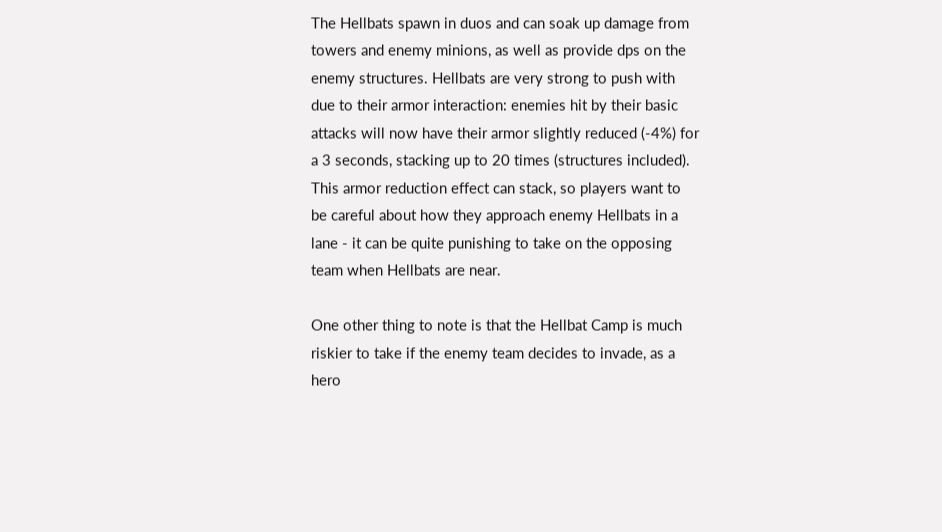The Hellbats spawn in duos and can soak up damage from towers and enemy minions, as well as provide dps on the enemy structures. Hellbats are very strong to push with due to their armor interaction: enemies hit by their basic attacks will now have their armor slightly reduced (-4%) for a 3 seconds, stacking up to 20 times (structures included). This armor reduction effect can stack, so players want to be careful about how they approach enemy Hellbats in a lane - it can be quite punishing to take on the opposing team when Hellbats are near.

One other thing to note is that the Hellbat Camp is much riskier to take if the enemy team decides to invade, as a hero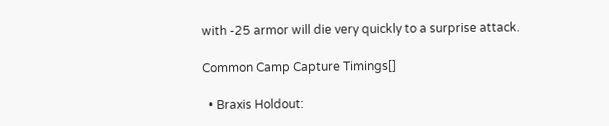with -25 armor will die very quickly to a surprise attack.

Common Camp Capture Timings[]

  • Braxis Holdout: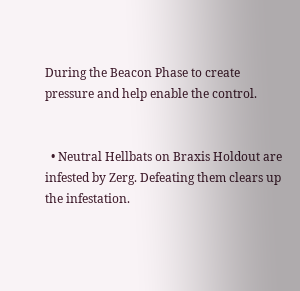During the Beacon Phase to create pressure and help enable the control.


  • Neutral Hellbats on Braxis Holdout are infested by Zerg. Defeating them clears up the infestation.